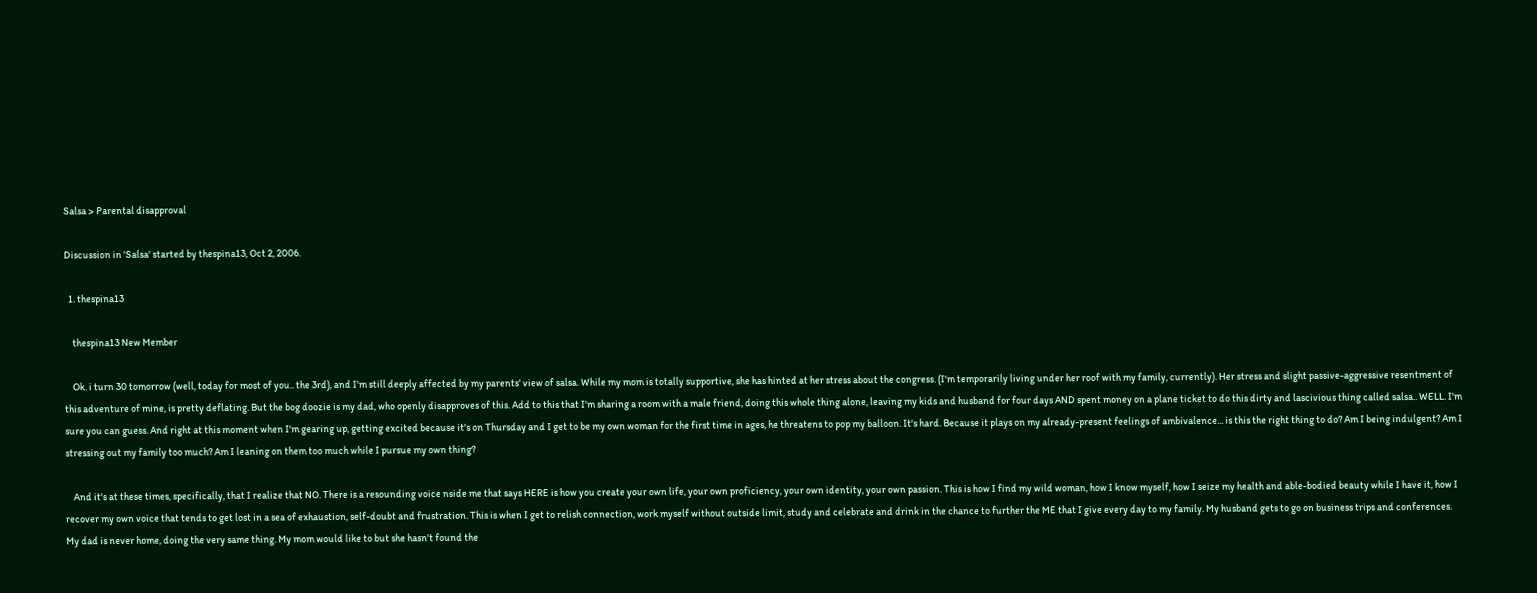Salsa > Parental disapproval

Discussion in 'Salsa' started by thespina13, Oct 2, 2006.

  1. thespina13

    thespina13 New Member

    Ok. i turn 30 tomorrow (well, today for most of you.. the 3rd), and I'm still deeply affected by my parents' view of salsa. While my mom is totally supportive, she has hinted at her stress about the congress. (I'm temporarily living under her roof with my family, currently). Her stress and slight passive-aggressive resentment of this adventure of mine, is pretty deflating. But the bog doozie is my dad, who openly disapproves of this. Add to this that I'm sharing a room with a male friend, doing this whole thing alone, leaving my kids and husband for four days AND spent money on a plane ticket to do this dirty and lascivious thing called salsa.. WELL. I'm sure you can guess. And right at this moment when I'm gearing up, getting excited because it's on Thursday and I get to be my own woman for the first time in ages, he threatens to pop my balloon. It's hard. Because it plays on my already-present feelings of ambivalence... is this the right thing to do? Am I being indulgent? Am I stressing out my family too much? Am I leaning on them too much while I pursue my own thing?

    And it's at these times, specifically, that I realize that NO. There is a resounding voice nside me that says HERE is how you create your own life, your own proficiency, your own identity, your own passion. This is how I find my wild woman, how I know myself, how I seize my health and able-bodied beauty while I have it, how I recover my own voice that tends to get lost in a sea of exhaustion, self-doubt and frustration. This is when I get to relish connection, work myself without outside limit, study and celebrate and drink in the chance to further the ME that I give every day to my family. My husband gets to go on business trips and conferences. My dad is never home, doing the very same thing. My mom would like to but she hasn't found the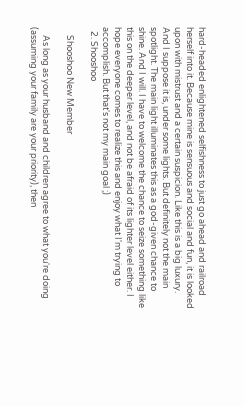hard-headed enlightened selfishness to just go ahead and railroad herself into it. Because mine is sensuous and social and fun, it is looked upon with mistrust and a certain suspicion. Like this is a big luxury. And I suppose it is, under some lights. But definitely not the main spotlight. The main light illuminates this as a god-given chance to shine. And I will. I have to welcome the chance to seize something like this on the deeper level, and not be afraid of its lighter level either. I hope everyone comes to realize this and enjoy what I'm trying to accomplish. But that's not my main goal ;)
  2. Shooshoo

    Shooshoo New Member

    As long as your husband and children agree to what you're doing (assuming your family are your priority), then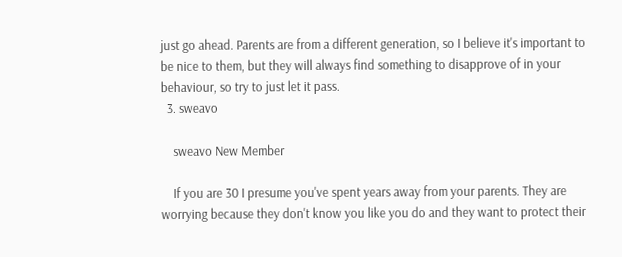just go ahead. Parents are from a different generation, so I believe it's important to be nice to them, but they will always find something to disapprove of in your behaviour, so try to just let it pass.
  3. sweavo

    sweavo New Member

    If you are 30 I presume you've spent years away from your parents. They are worrying because they don't know you like you do and they want to protect their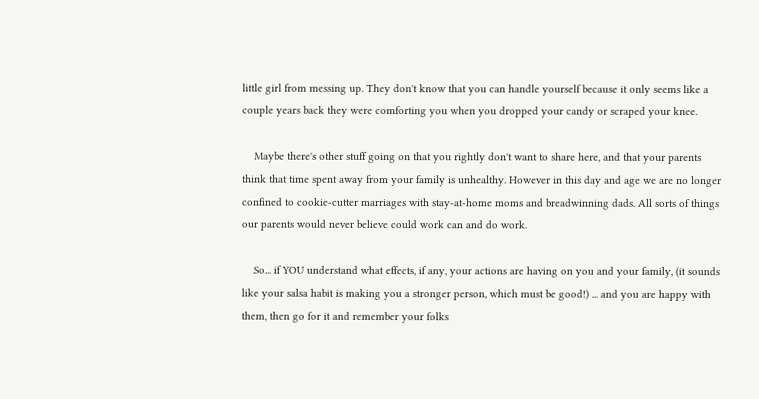little girl from messing up. They don't know that you can handle yourself because it only seems like a couple years back they were comforting you when you dropped your candy or scraped your knee.

    Maybe there's other stuff going on that you rightly don't want to share here, and that your parents think that time spent away from your family is unhealthy. However in this day and age we are no longer confined to cookie-cutter marriages with stay-at-home moms and breadwinning dads. All sorts of things our parents would never believe could work can and do work.

    So... if YOU understand what effects, if any, your actions are having on you and your family, (it sounds like your salsa habit is making you a stronger person, which must be good!) ... and you are happy with them, then go for it and remember your folks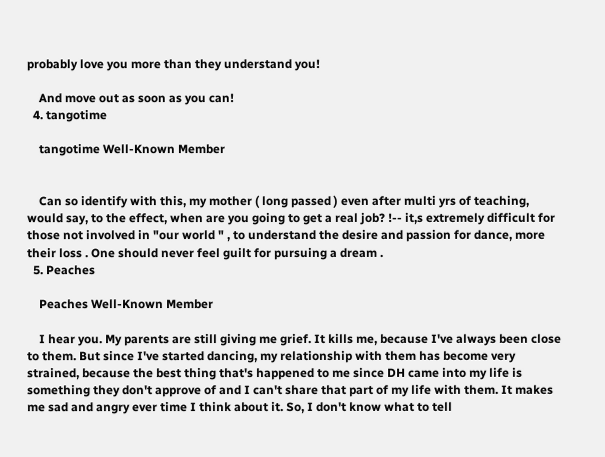probably love you more than they understand you!

    And move out as soon as you can!
  4. tangotime

    tangotime Well-Known Member


    Can so identify with this, my mother ( long passed ) even after multi yrs of teaching, would say, to the effect, when are you going to get a real job? !-- it,s extremely difficult for those not involved in "our world " , to understand the desire and passion for dance, more their loss . One should never feel guilt for pursuing a dream .
  5. Peaches

    Peaches Well-Known Member

    I hear you. My parents are still giving me grief. It kills me, because I've always been close to them. But since I've started dancing, my relationship with them has become very strained, because the best thing that's happened to me since DH came into my life is something they don't approve of and I can't share that part of my life with them. It makes me sad and angry ever time I think about it. So, I don't know what to tell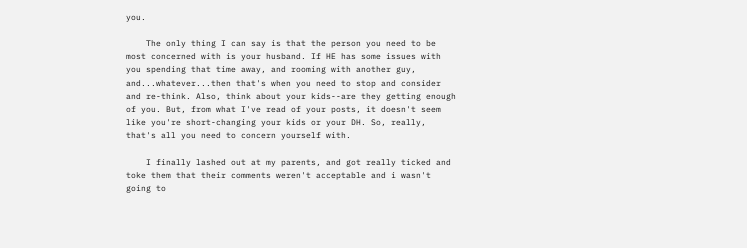you.

    The only thing I can say is that the person you need to be most concerned with is your husband. If HE has some issues with you spending that time away, and rooming with another guy, and...whatever...then that's when you need to stop and consider and re-think. Also, think about your kids--are they getting enough of you. But, from what I've read of your posts, it doesn't seem like you're short-changing your kids or your DH. So, really, that's all you need to concern yourself with.

    I finally lashed out at my parents, and got really ticked and toke them that their comments weren't acceptable and i wasn't going to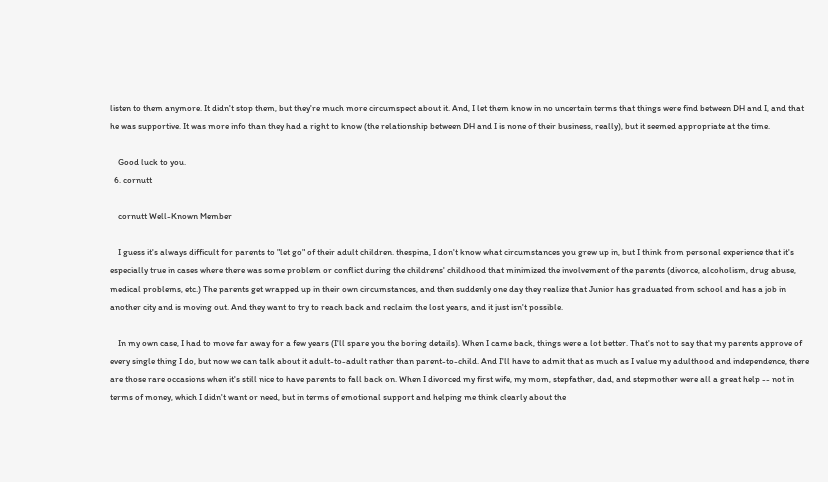listen to them anymore. It didn't stop them, but they're much more circumspect about it. And, I let them know in no uncertain terms that things were find between DH and I, and that he was supportive. It was more info than they had a right to know (the relationship between DH and I is none of their business, really), but it seemed appropriate at the time.

    Good luck to you.
  6. cornutt

    cornutt Well-Known Member

    I guess it's always difficult for parents to "let go" of their adult children. thespina, I don't know what circumstances you grew up in, but I think from personal experience that it's especially true in cases where there was some problem or conflict during the childrens' childhood that minimized the involvement of the parents (divorce, alcoholism, drug abuse, medical problems, etc.) The parents get wrapped up in their own circumstances, and then suddenly one day they realize that Junior has graduated from school and has a job in another city and is moving out. And they want to try to reach back and reclaim the lost years, and it just isn't possible.

    In my own case, I had to move far away for a few years (I'll spare you the boring details). When I came back, things were a lot better. That's not to say that my parents approve of every single thing I do, but now we can talk about it adult-to-adult rather than parent-to-child. And I'll have to admit that as much as I value my adulthood and independence, there are those rare occasions when it's still nice to have parents to fall back on. When I divorced my first wife, my mom, stepfather, dad, and stepmother were all a great help -- not in terms of money, which I didn't want or need, but in terms of emotional support and helping me think clearly about the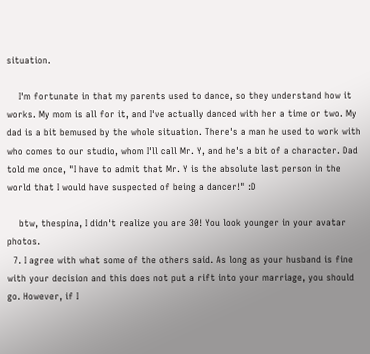situation.

    I'm fortunate in that my parents used to dance, so they understand how it works. My mom is all for it, and I've actually danced with her a time or two. My dad is a bit bemused by the whole situation. There's a man he used to work with who comes to our studio, whom I'll call Mr. Y, and he's a bit of a character. Dad told me once, "I have to admit that Mr. Y is the absolute last person in the world that I would have suspected of being a dancer!" :D

    btw, thespina, I didn't realize you are 30! You look younger in your avatar photos.
  7. I agree with what some of the others said. As long as your husband is fine with your decision and this does not put a rift into your marriage, you should go. However, if I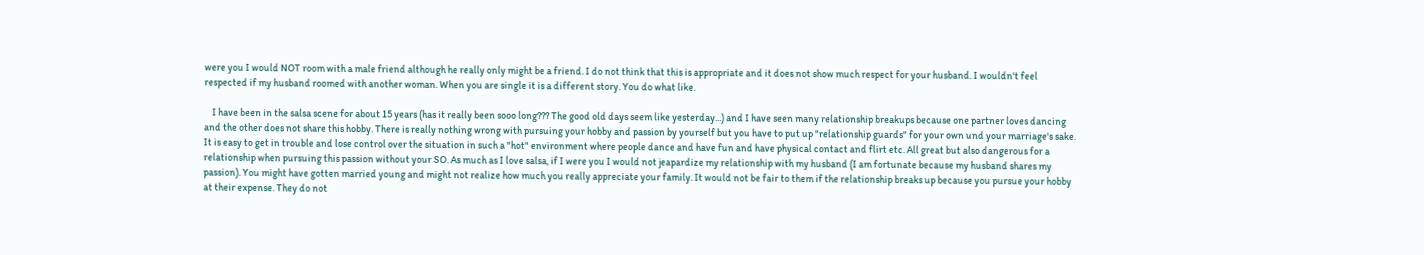were you I would NOT room with a male friend although he really only might be a friend. I do not think that this is appropriate and it does not show much respect for your husband. I wouldn't feel respected if my husband roomed with another woman. When you are single it is a different story. You do what like.

    I have been in the salsa scene for about 15 years (has it really been sooo long??? The good old days seem like yesterday...) and I have seen many relationship breakups because one partner loves dancing and the other does not share this hobby. There is really nothing wrong with pursuing your hobby and passion by yourself but you have to put up "relationship guards" for your own und your marriage's sake. It is easy to get in trouble and lose control over the situation in such a "hot" environment where people dance and have fun and have physical contact and flirt etc. All great but also dangerous for a relationship when pursuing this passion without your SO. As much as I love salsa, if I were you I would not jeapardize my relationship with my husband (I am fortunate because my husband shares my passion). You might have gotten married young and might not realize how much you really appreciate your family. It would not be fair to them if the relationship breaks up because you pursue your hobby at their expense. They do not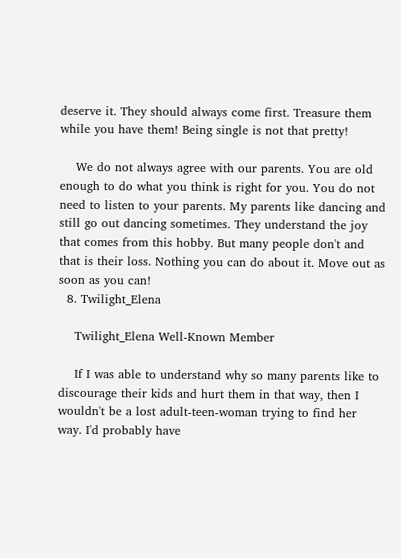deserve it. They should always come first. Treasure them while you have them! Being single is not that pretty!

    We do not always agree with our parents. You are old enough to do what you think is right for you. You do not need to listen to your parents. My parents like dancing and still go out dancing sometimes. They understand the joy that comes from this hobby. But many people don't and that is their loss. Nothing you can do about it. Move out as soon as you can!
  8. Twilight_Elena

    Twilight_Elena Well-Known Member

    If I was able to understand why so many parents like to discourage their kids and hurt them in that way, then I wouldn't be a lost adult-teen-woman trying to find her way. I'd probably have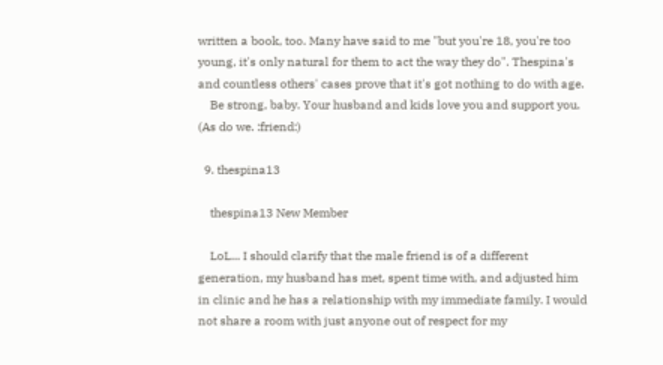written a book, too. Many have said to me "but you're 18, you're too young, it's only natural for them to act the way they do". Thespina's and countless others' cases prove that it's got nothing to do with age.
    Be strong, baby. Your husband and kids love you and support you. (As do we. :friend:)

  9. thespina13

    thespina13 New Member

    LoL... I should clarify that the male friend is of a different generation, my husband has met, spent time with, and adjusted him in clinic and he has a relationship with my immediate family. I would not share a room with just anyone out of respect for my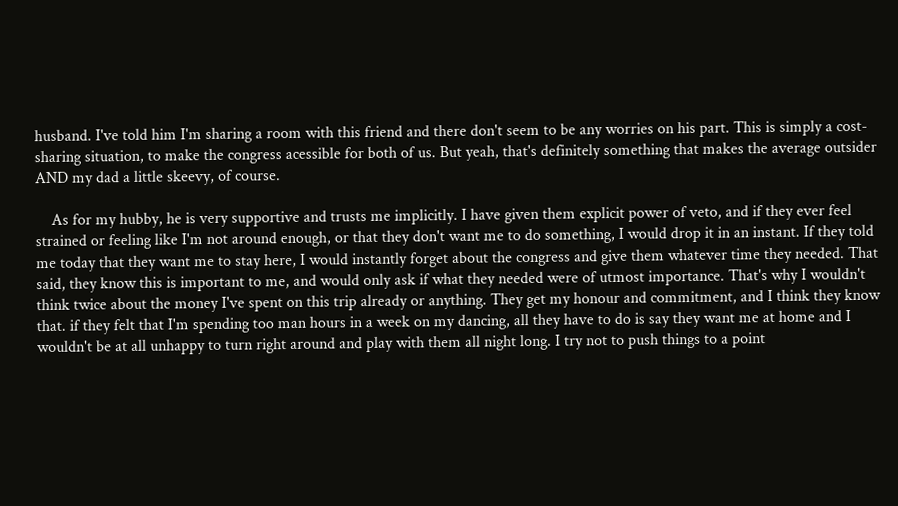husband. I've told him I'm sharing a room with this friend and there don't seem to be any worries on his part. This is simply a cost-sharing situation, to make the congress acessible for both of us. But yeah, that's definitely something that makes the average outsider AND my dad a little skeevy, of course.

    As for my hubby, he is very supportive and trusts me implicitly. I have given them explicit power of veto, and if they ever feel strained or feeling like I'm not around enough, or that they don't want me to do something, I would drop it in an instant. If they told me today that they want me to stay here, I would instantly forget about the congress and give them whatever time they needed. That said, they know this is important to me, and would only ask if what they needed were of utmost importance. That's why I wouldn't think twice about the money I've spent on this trip already or anything. They get my honour and commitment, and I think they know that. if they felt that I'm spending too man hours in a week on my dancing, all they have to do is say they want me at home and I wouldn't be at all unhappy to turn right around and play with them all night long. I try not to push things to a point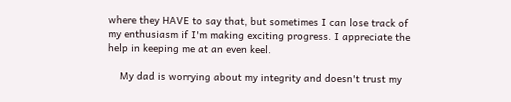where they HAVE to say that, but sometimes I can lose track of my enthusiasm if I'm making exciting progress. I appreciate the help in keeping me at an even keel.

    My dad is worrying about my integrity and doesn't trust my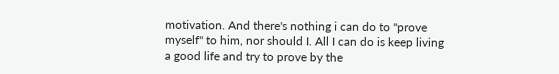motivation. And there's nothing i can do to "prove myself" to him, nor should I. All I can do is keep living a good life and try to prove by the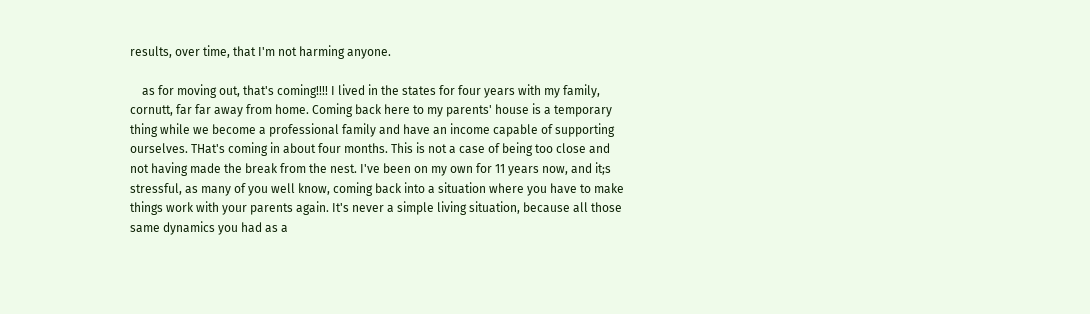results, over time, that I'm not harming anyone.

    as for moving out, that's coming!!!! I lived in the states for four years with my family, cornutt, far far away from home. Coming back here to my parents' house is a temporary thing while we become a professional family and have an income capable of supporting ourselves. THat's coming in about four months. This is not a case of being too close and not having made the break from the nest. I've been on my own for 11 years now, and it;s stressful, as many of you well know, coming back into a situation where you have to make things work with your parents again. It's never a simple living situation, because all those same dynamics you had as a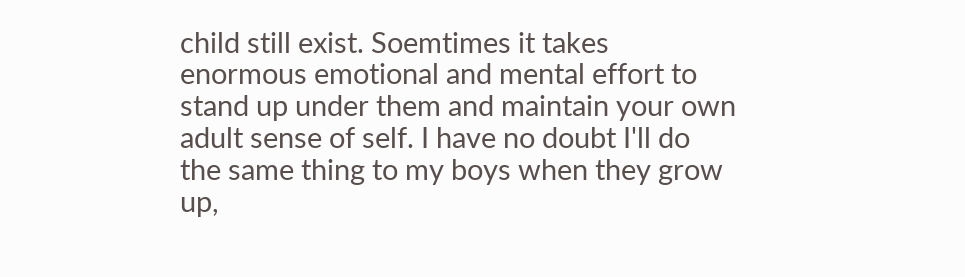child still exist. Soemtimes it takes enormous emotional and mental effort to stand up under them and maintain your own adult sense of self. I have no doubt I'll do the same thing to my boys when they grow up,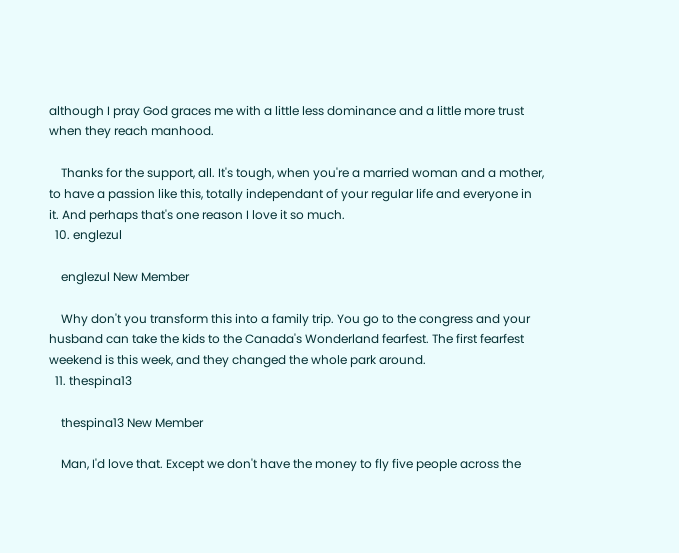although I pray God graces me with a little less dominance and a little more trust when they reach manhood.

    Thanks for the support, all. It's tough, when you're a married woman and a mother, to have a passion like this, totally independant of your regular life and everyone in it. And perhaps that's one reason I love it so much.
  10. englezul

    englezul New Member

    Why don't you transform this into a family trip. You go to the congress and your husband can take the kids to the Canada's Wonderland fearfest. The first fearfest weekend is this week, and they changed the whole park around.
  11. thespina13

    thespina13 New Member

    Man, I'd love that. Except we don't have the money to fly five people across the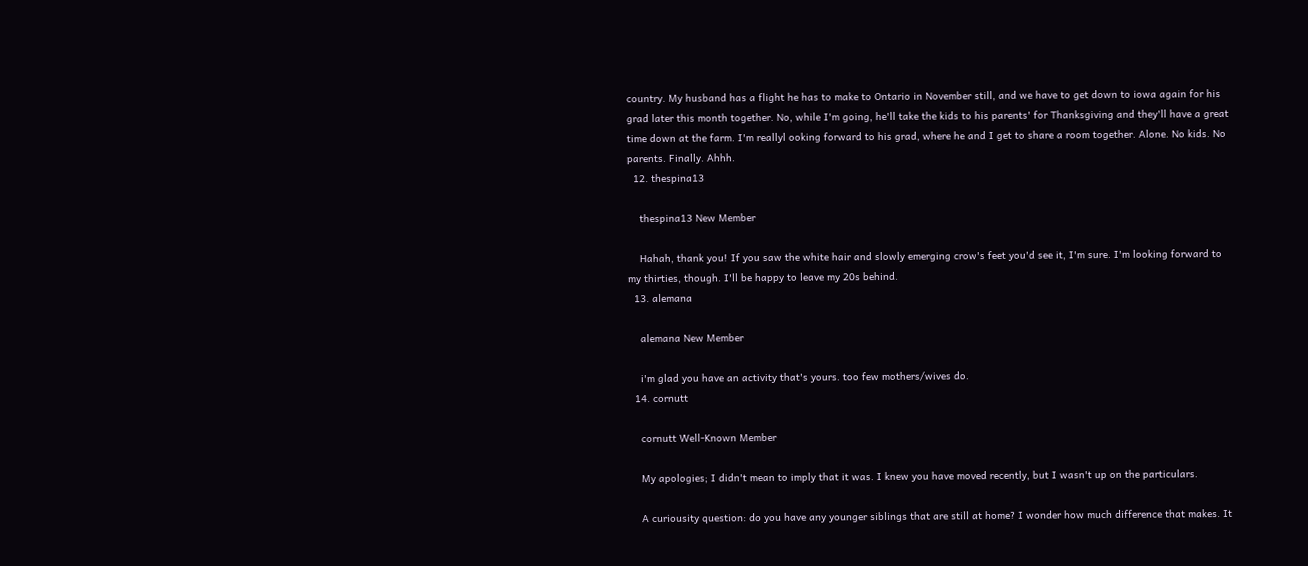country. My husband has a flight he has to make to Ontario in November still, and we have to get down to iowa again for his grad later this month together. No, while I'm going, he'll take the kids to his parents' for Thanksgiving and they'll have a great time down at the farm. I'm reallyl ooking forward to his grad, where he and I get to share a room together. Alone. No kids. No parents. Finally. Ahhh.
  12. thespina13

    thespina13 New Member

    Hahah, thank you! If you saw the white hair and slowly emerging crow's feet you'd see it, I'm sure. I'm looking forward to my thirties, though. I'll be happy to leave my 20s behind.
  13. alemana

    alemana New Member

    i'm glad you have an activity that's yours. too few mothers/wives do.
  14. cornutt

    cornutt Well-Known Member

    My apologies; I didn't mean to imply that it was. I knew you have moved recently, but I wasn't up on the particulars.

    A curiousity question: do you have any younger siblings that are still at home? I wonder how much difference that makes. It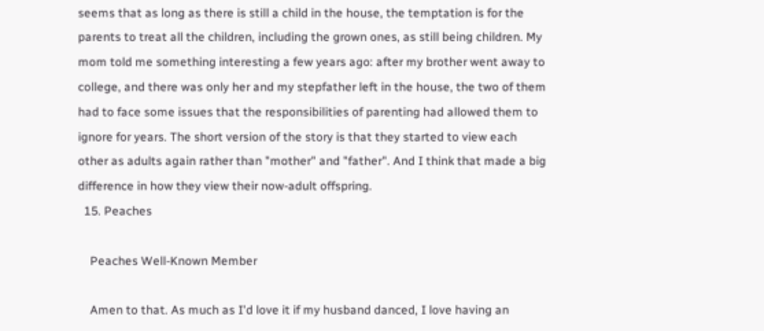seems that as long as there is still a child in the house, the temptation is for the parents to treat all the children, including the grown ones, as still being children. My mom told me something interesting a few years ago: after my brother went away to college, and there was only her and my stepfather left in the house, the two of them had to face some issues that the responsibilities of parenting had allowed them to ignore for years. The short version of the story is that they started to view each other as adults again rather than "mother" and "father". And I think that made a big difference in how they view their now-adult offspring.
  15. Peaches

    Peaches Well-Known Member

    Amen to that. As much as I'd love it if my husband danced, I love having an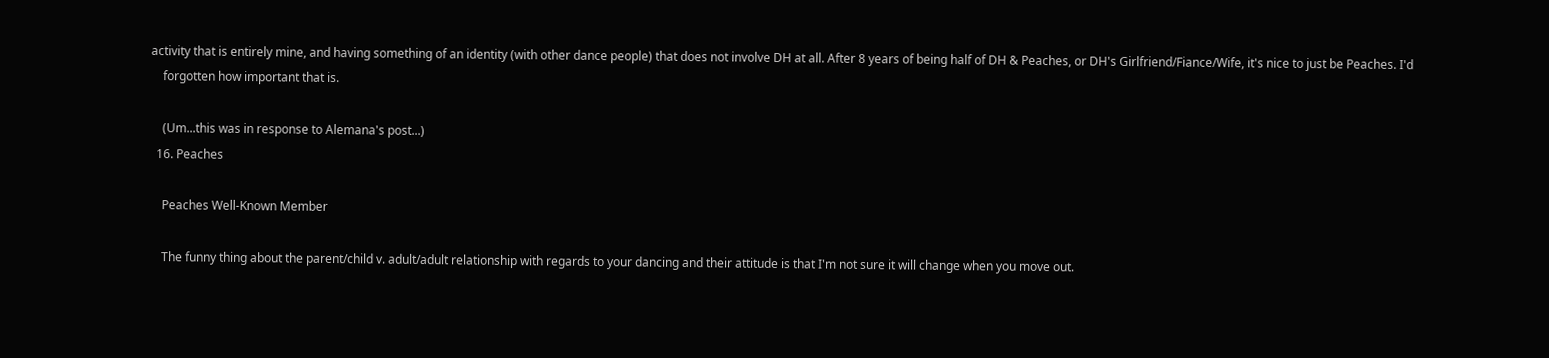activity that is entirely mine, and having something of an identity (with other dance people) that does not involve DH at all. After 8 years of being half of DH & Peaches, or DH's Girlfriend/Fiance/Wife, it's nice to just be Peaches. I'd
    forgotten how important that is.

    (Um...this was in response to Alemana's post...)
  16. Peaches

    Peaches Well-Known Member

    The funny thing about the parent/child v. adult/adult relationship with regards to your dancing and their attitude is that I'm not sure it will change when you move out.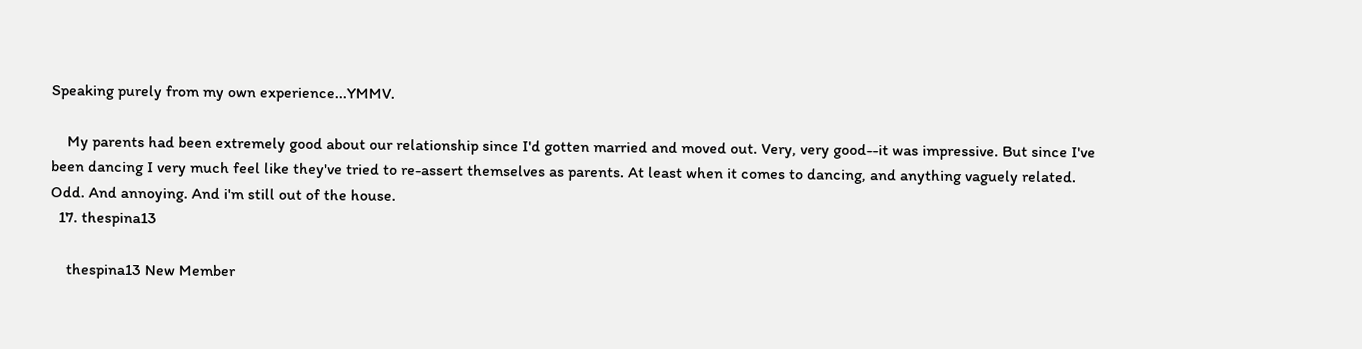Speaking purely from my own experience...YMMV.

    My parents had been extremely good about our relationship since I'd gotten married and moved out. Very, very good--it was impressive. But since I've been dancing I very much feel like they've tried to re-assert themselves as parents. At least when it comes to dancing, and anything vaguely related. Odd. And annoying. And i'm still out of the house.
  17. thespina13

    thespina13 New Member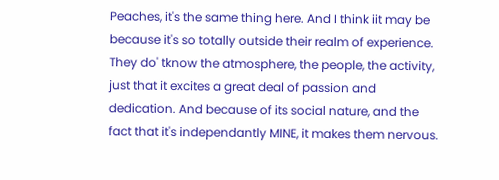Peaches, it's the same thing here. And I think iit may be because it's so totally outside their realm of experience. They do' tknow the atmosphere, the people, the activity, just that it excites a great deal of passion and dedication. And because of its social nature, and the fact that it's independantly MINE, it makes them nervous.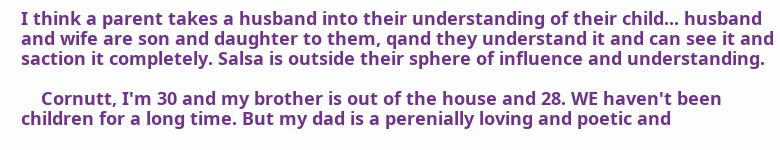I think a parent takes a husband into their understanding of their child... husband and wife are son and daughter to them, qand they understand it and can see it and saction it completely. Salsa is outside their sphere of influence and understanding.

    Cornutt, I'm 30 and my brother is out of the house and 28. WE haven't been children for a long time. But my dad is a perenially loving and poetic and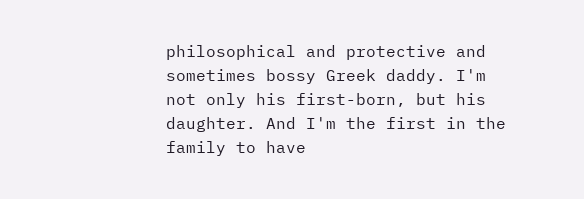philosophical and protective and sometimes bossy Greek daddy. I'm not only his first-born, but his daughter. And I'm the first in the family to have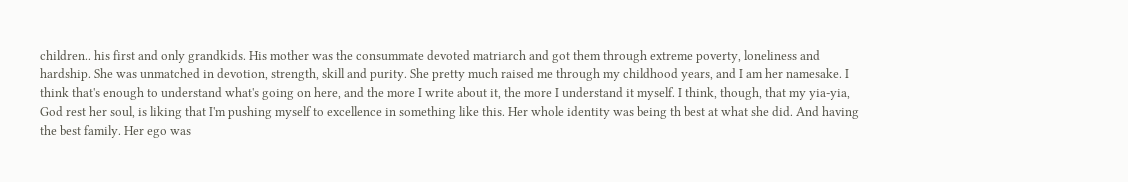children.. his first and only grandkids. His mother was the consummate devoted matriarch and got them through extreme poverty, loneliness and hardship. She was unmatched in devotion, strength, skill and purity. She pretty much raised me through my childhood years, and I am her namesake. I think that's enough to understand what's going on here, and the more I write about it, the more I understand it myself. I think, though, that my yia-yia, God rest her soul, is liking that I'm pushing myself to excellence in something like this. Her whole identity was being th best at what she did. And having the best family. Her ego was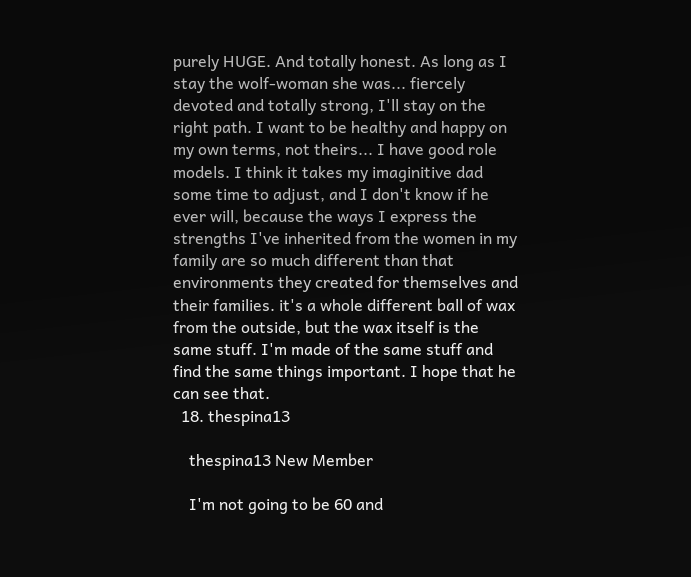purely HUGE. And totally honest. As long as I stay the wolf-woman she was... fiercely devoted and totally strong, I'll stay on the right path. I want to be healthy and happy on my own terms, not theirs... I have good role models. I think it takes my imaginitive dad some time to adjust, and I don't know if he ever will, because the ways I express the strengths I've inherited from the women in my family are so much different than that environments they created for themselves and their families. it's a whole different ball of wax from the outside, but the wax itself is the same stuff. I'm made of the same stuff and find the same things important. I hope that he can see that.
  18. thespina13

    thespina13 New Member

    I'm not going to be 60 and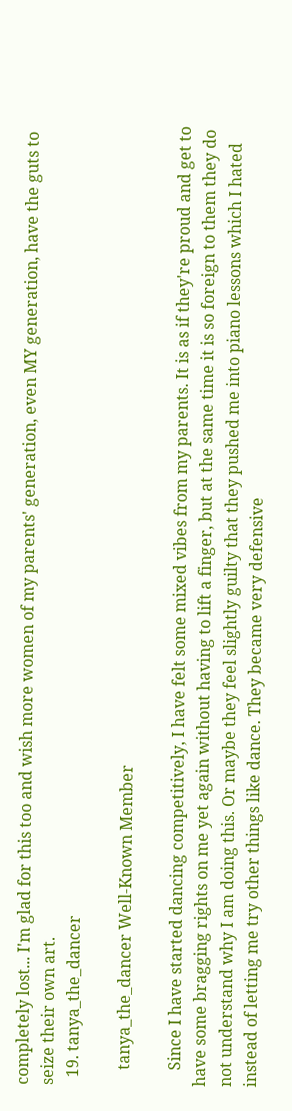completely lost... I'm glad for this too and wish more women of my parents' generation, even MY generation, have the guts to seize their own art.
  19. tanya_the_dancer

    tanya_the_dancer Well-Known Member

    Since I have started dancing competitively, I have felt some mixed vibes from my parents. It is as if they're proud and get to have some bragging rights on me yet again without having to lift a finger, but at the same time it is so foreign to them they do not understand why I am doing this. Or maybe they feel slightly guilty that they pushed me into piano lessons which I hated instead of letting me try other things like dance. They became very defensive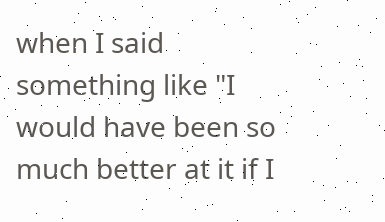when I said something like "I would have been so much better at it if I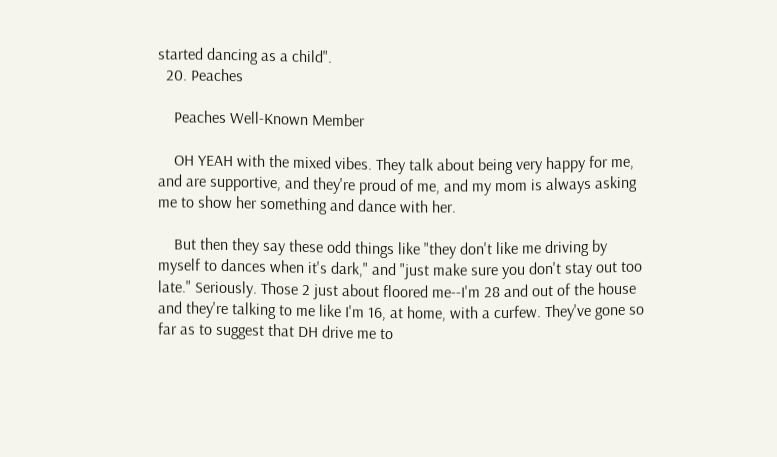started dancing as a child".
  20. Peaches

    Peaches Well-Known Member

    OH YEAH with the mixed vibes. They talk about being very happy for me, and are supportive, and they're proud of me, and my mom is always asking me to show her something and dance with her.

    But then they say these odd things like "they don't like me driving by myself to dances when it's dark," and "just make sure you don't stay out too late." Seriously. Those 2 just about floored me--I'm 28 and out of the house and they're talking to me like I'm 16, at home, with a curfew. They've gone so far as to suggest that DH drive me to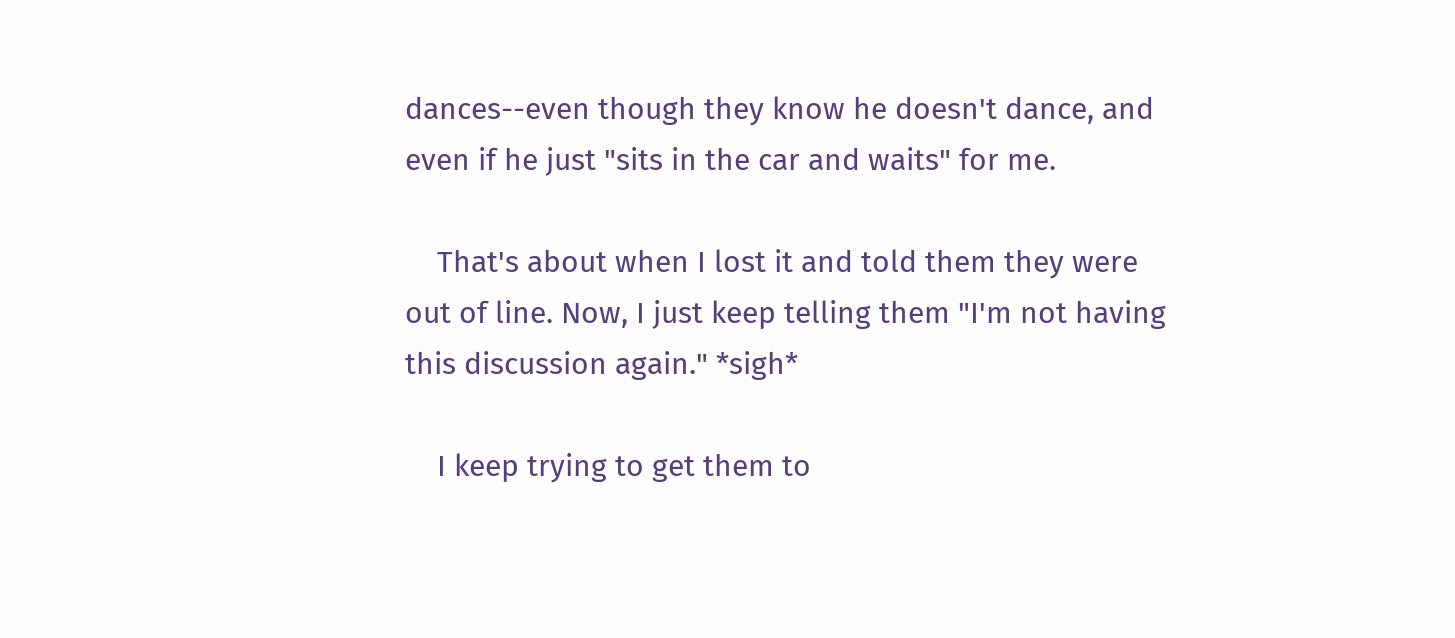dances--even though they know he doesn't dance, and even if he just "sits in the car and waits" for me.

    That's about when I lost it and told them they were out of line. Now, I just keep telling them "I'm not having this discussion again." *sigh*

    I keep trying to get them to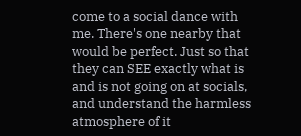come to a social dance with me. There's one nearby that would be perfect. Just so that they can SEE exactly what is and is not going on at socials, and understand the harmless atmosphere of it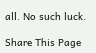all. No such luck.

Share This Page